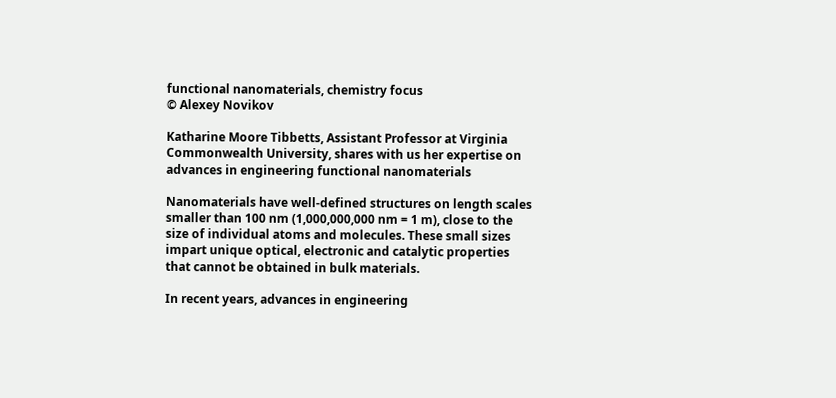functional nanomaterials, chemistry focus
© Alexey Novikov

Katharine Moore Tibbetts, Assistant Professor at Virginia Commonwealth University, shares with us her expertise on advances in engineering functional nanomaterials

Nanomaterials have well-defined structures on length scales smaller than 100 nm (1,000,000,000 nm = 1 m), close to the size of individual atoms and molecules. These small sizes impart unique optical, electronic and catalytic properties that cannot be obtained in bulk materials.

In recent years, advances in engineering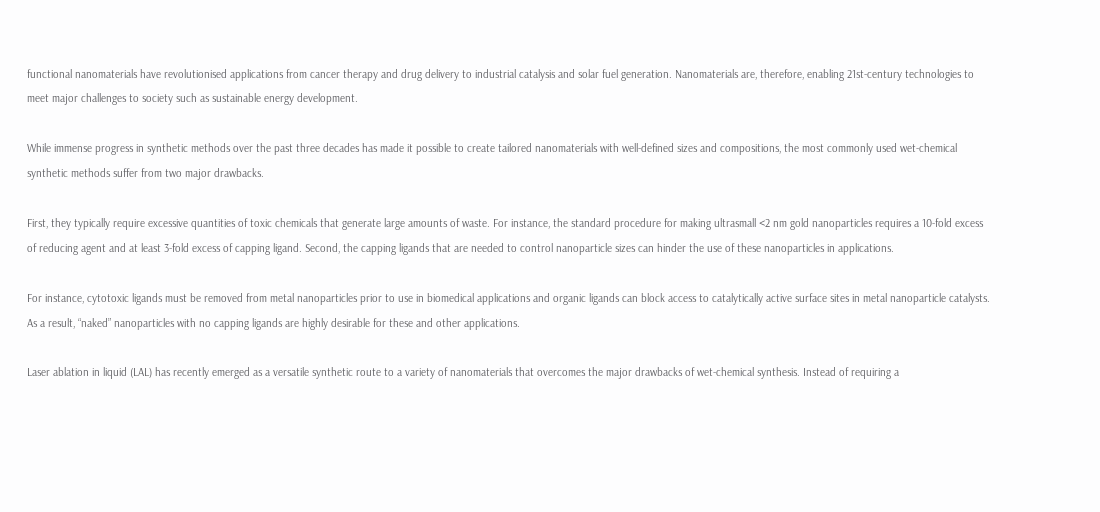functional nanomaterials have revolutionised applications from cancer therapy and drug delivery to industrial catalysis and solar fuel generation. Nanomaterials are, therefore, enabling 21st-century technologies to meet major challenges to society such as sustainable energy development.

While immense progress in synthetic methods over the past three decades has made it possible to create tailored nanomaterials with well-defined sizes and compositions, the most commonly used wet-chemical synthetic methods suffer from two major drawbacks.

First, they typically require excessive quantities of toxic chemicals that generate large amounts of waste. For instance, the standard procedure for making ultrasmall <2 nm gold nanoparticles requires a 10-fold excess of reducing agent and at least 3-fold excess of capping ligand. Second, the capping ligands that are needed to control nanoparticle sizes can hinder the use of these nanoparticles in applications.

For instance, cytotoxic ligands must be removed from metal nanoparticles prior to use in biomedical applications and organic ligands can block access to catalytically active surface sites in metal nanoparticle catalysts. As a result, “naked” nanoparticles with no capping ligands are highly desirable for these and other applications.

Laser ablation in liquid (LAL) has recently emerged as a versatile synthetic route to a variety of nanomaterials that overcomes the major drawbacks of wet-chemical synthesis. Instead of requiring a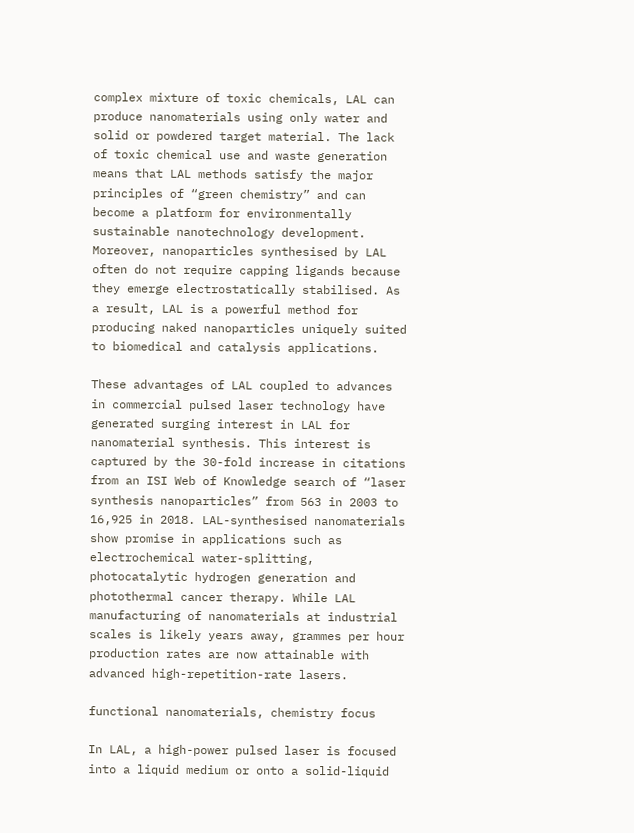complex mixture of toxic chemicals, LAL can produce nanomaterials using only water and solid or powdered target material. The lack of toxic chemical use and waste generation means that LAL methods satisfy the major principles of “green chemistry” and can become a platform for environmentally sustainable nanotechnology development. Moreover, nanoparticles synthesised by LAL often do not require capping ligands because they emerge electrostatically stabilised. As a result, LAL is a powerful method for producing naked nanoparticles uniquely suited to biomedical and catalysis applications.

These advantages of LAL coupled to advances in commercial pulsed laser technology have generated surging interest in LAL for nanomaterial synthesis. This interest is captured by the 30-fold increase in citations from an ISI Web of Knowledge search of “laser synthesis nanoparticles” from 563 in 2003 to 16,925 in 2018. LAL-synthesised nanomaterials show promise in applications such as electrochemical water-splitting, photocatalytic hydrogen generation and photothermal cancer therapy. While LAL manufacturing of nanomaterials at industrial scales is likely years away, grammes per hour production rates are now attainable with advanced high-repetition-rate lasers.

functional nanomaterials, chemistry focus

In LAL, a high-power pulsed laser is focused into a liquid medium or onto a solid-liquid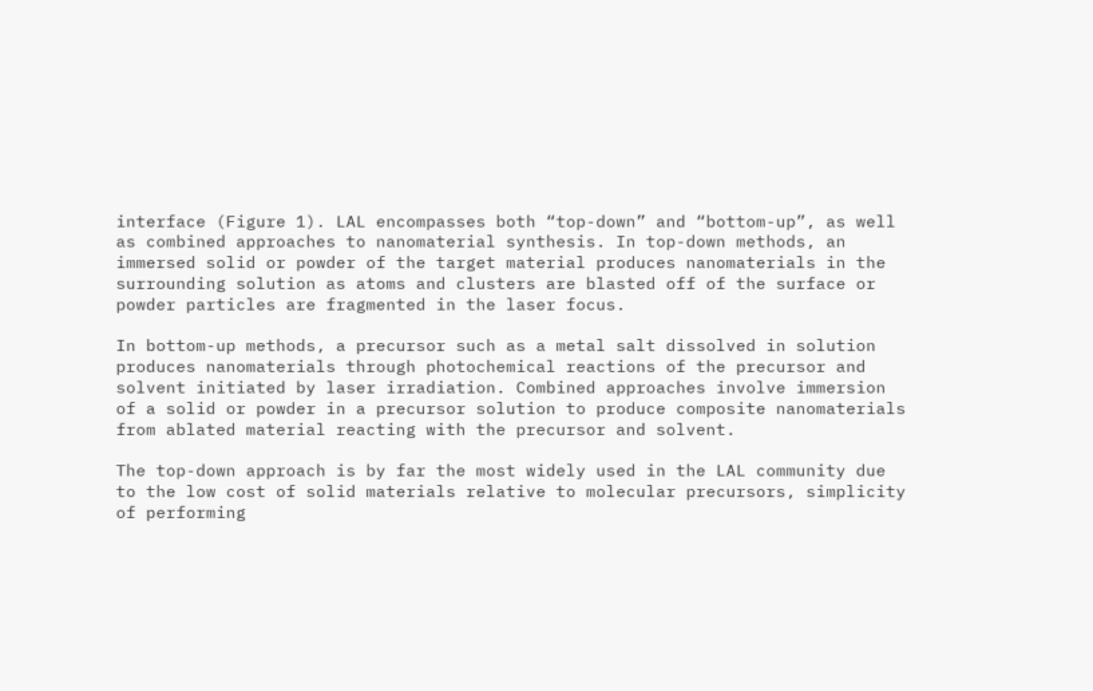interface (Figure 1). LAL encompasses both “top-down” and “bottom-up”, as well as combined approaches to nanomaterial synthesis. In top-down methods, an immersed solid or powder of the target material produces nanomaterials in the surrounding solution as atoms and clusters are blasted off of the surface or powder particles are fragmented in the laser focus.

In bottom-up methods, a precursor such as a metal salt dissolved in solution produces nanomaterials through photochemical reactions of the precursor and solvent initiated by laser irradiation. Combined approaches involve immersion of a solid or powder in a precursor solution to produce composite nanomaterials from ablated material reacting with the precursor and solvent.

The top-down approach is by far the most widely used in the LAL community due to the low cost of solid materials relative to molecular precursors, simplicity of performing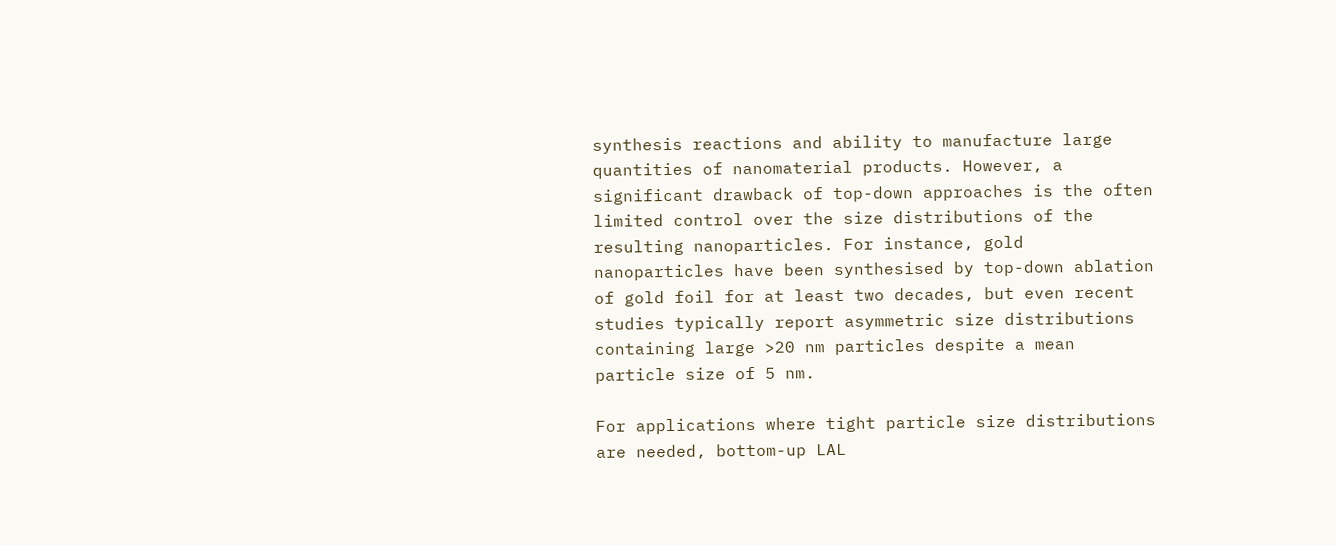synthesis reactions and ability to manufacture large quantities of nanomaterial products. However, a significant drawback of top-down approaches is the often limited control over the size distributions of the resulting nanoparticles. For instance, gold nanoparticles have been synthesised by top-down ablation of gold foil for at least two decades, but even recent studies typically report asymmetric size distributions containing large >20 nm particles despite a mean particle size of 5 nm.

For applications where tight particle size distributions are needed, bottom-up LAL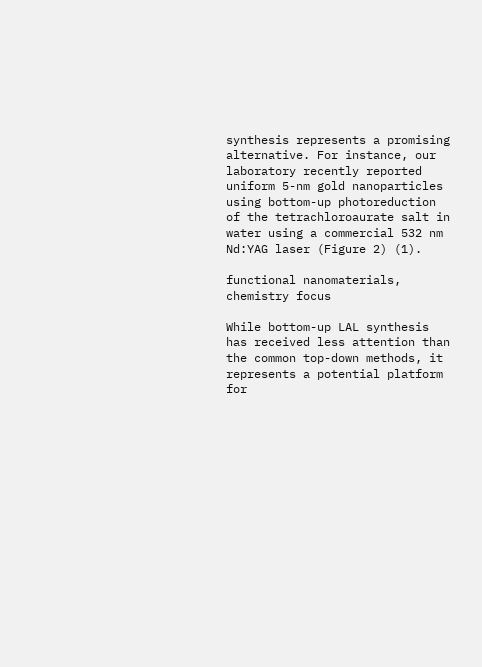synthesis represents a promising alternative. For instance, our laboratory recently reported uniform 5-nm gold nanoparticles using bottom-up photoreduction of the tetrachloroaurate salt in water using a commercial 532 nm Nd:YAG laser (Figure 2) (1).

functional nanomaterials, chemistry focus

While bottom-up LAL synthesis has received less attention than the common top-down methods, it represents a potential platform for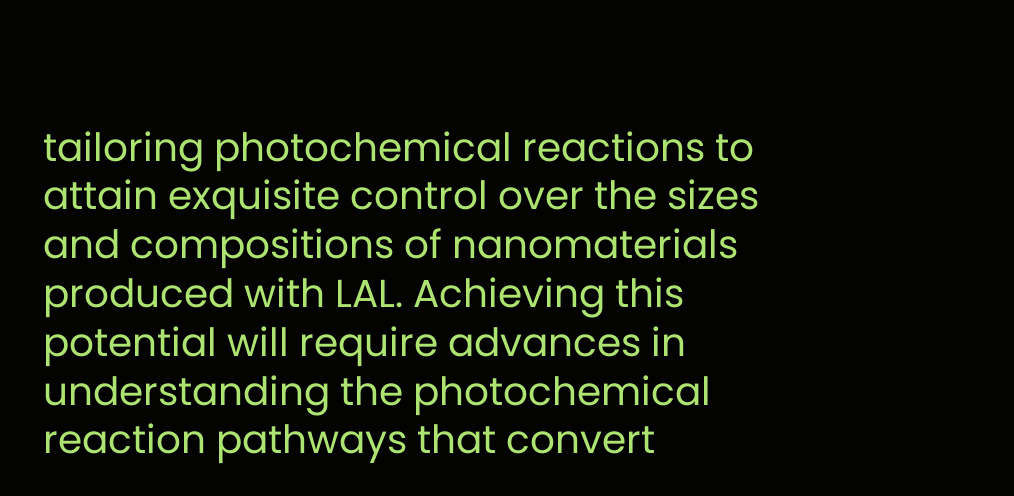tailoring photochemical reactions to attain exquisite control over the sizes and compositions of nanomaterials produced with LAL. Achieving this potential will require advances in understanding the photochemical reaction pathways that convert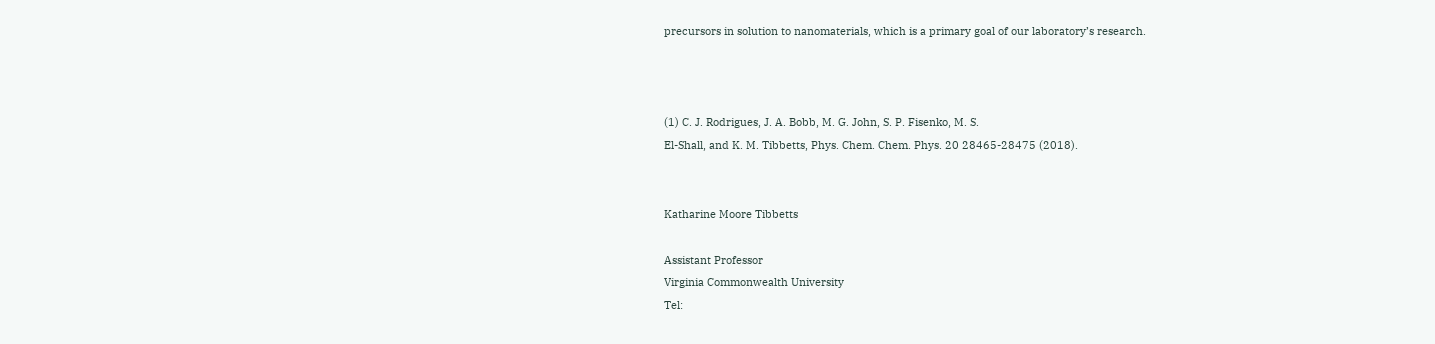precursors in solution to nanomaterials, which is a primary goal of our laboratory’s research.



(1) C. J. Rodrigues, J. A. Bobb, M. G. John, S. P. Fisenko, M. S.
El-Shall, and K. M. Tibbetts, Phys. Chem. Chem. Phys. 20 28465-28475 (2018).


Katharine Moore Tibbetts

Assistant Professor
Virginia Commonwealth University
Tel: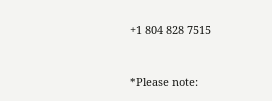+1 804 828 7515


*Please note: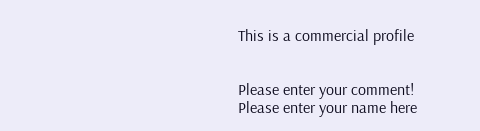This is a commercial profile


Please enter your comment!
Please enter your name here